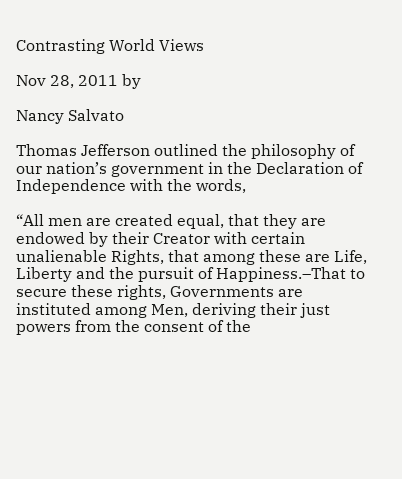Contrasting World Views

Nov 28, 2011 by

Nancy Salvato

Thomas Jefferson outlined the philosophy of our nation’s government in the Declaration of Independence with the words,

“All men are created equal, that they are endowed by their Creator with certain unalienable Rights, that among these are Life, Liberty and the pursuit of Happiness.–That to secure these rights, Governments are instituted among Men, deriving their just powers from the consent of the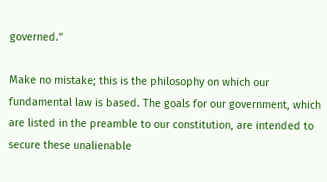governed.”

Make no mistake; this is the philosophy on which our fundamental law is based. The goals for our government, which are listed in the preamble to our constitution, are intended to secure these unalienable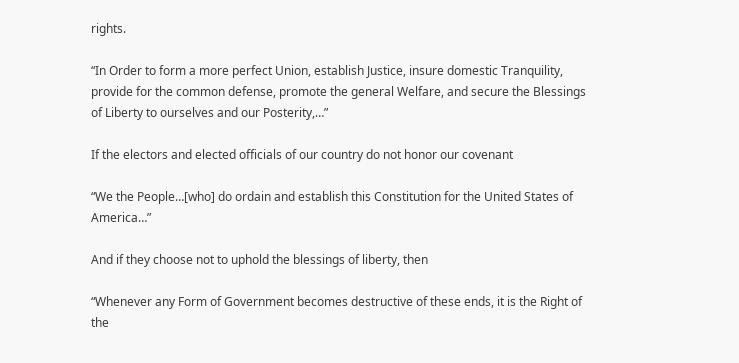rights.

“In Order to form a more perfect Union, establish Justice, insure domestic Tranquility, provide for the common defense, promote the general Welfare, and secure the Blessings of Liberty to ourselves and our Posterity,…”

If the electors and elected officials of our country do not honor our covenant

“We the People…[who] do ordain and establish this Constitution for the United States of America…”

And if they choose not to uphold the blessings of liberty, then

“Whenever any Form of Government becomes destructive of these ends, it is the Right of the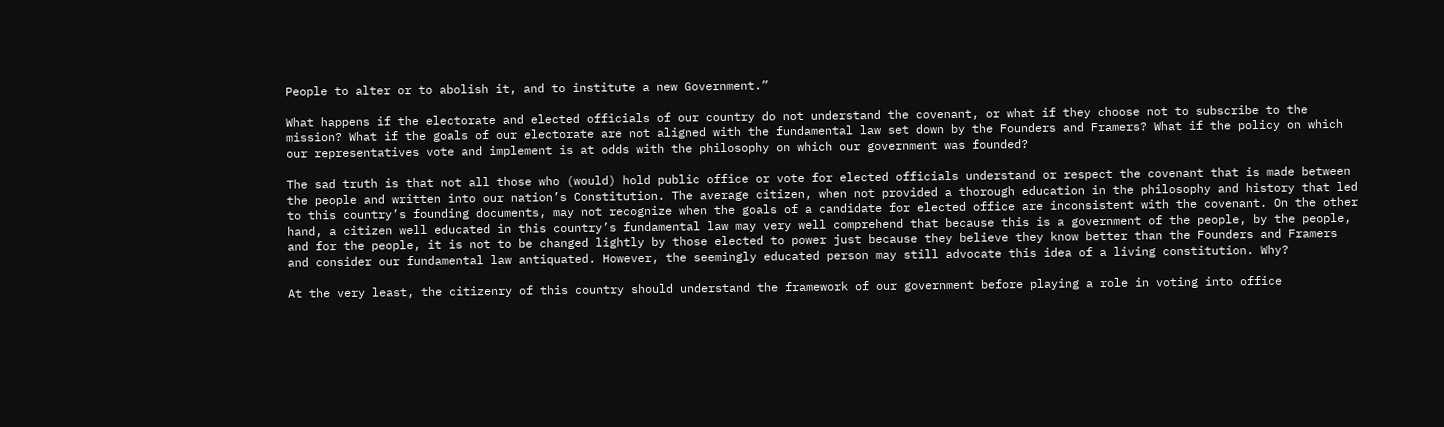People to alter or to abolish it, and to institute a new Government.”

What happens if the electorate and elected officials of our country do not understand the covenant, or what if they choose not to subscribe to the mission? What if the goals of our electorate are not aligned with the fundamental law set down by the Founders and Framers? What if the policy on which our representatives vote and implement is at odds with the philosophy on which our government was founded?

The sad truth is that not all those who (would) hold public office or vote for elected officials understand or respect the covenant that is made between the people and written into our nation’s Constitution. The average citizen, when not provided a thorough education in the philosophy and history that led to this country’s founding documents, may not recognize when the goals of a candidate for elected office are inconsistent with the covenant. On the other hand, a citizen well educated in this country’s fundamental law may very well comprehend that because this is a government of the people, by the people, and for the people, it is not to be changed lightly by those elected to power just because they believe they know better than the Founders and Framers and consider our fundamental law antiquated. However, the seemingly educated person may still advocate this idea of a living constitution. Why?

At the very least, the citizenry of this country should understand the framework of our government before playing a role in voting into office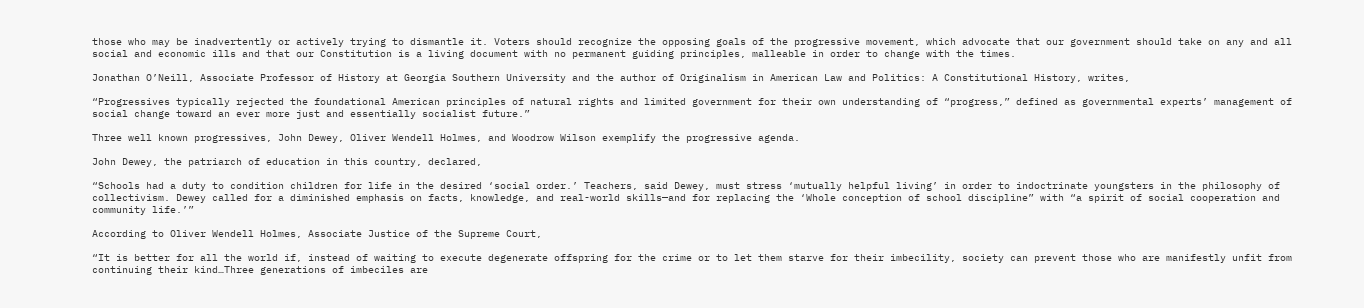those who may be inadvertently or actively trying to dismantle it. Voters should recognize the opposing goals of the progressive movement, which advocate that our government should take on any and all social and economic ills and that our Constitution is a living document with no permanent guiding principles, malleable in order to change with the times.

Jonathan O’Neill, Associate Professor of History at Georgia Southern University and the author of Originalism in American Law and Politics: A Constitutional History, writes,

“Progressives typically rejected the foundational American principles of natural rights and limited government for their own understanding of “progress,” defined as governmental experts’ management of social change toward an ever more just and essentially socialist future.”

Three well known progressives, John Dewey, Oliver Wendell Holmes, and Woodrow Wilson exemplify the progressive agenda.

John Dewey, the patriarch of education in this country, declared,

“Schools had a duty to condition children for life in the desired ‘social order.’ Teachers, said Dewey, must stress ‘mutually helpful living’ in order to indoctrinate youngsters in the philosophy of collectivism. Dewey called for a diminished emphasis on facts, knowledge, and real-world skills—and for replacing the ‘Whole conception of school discipline” with “a spirit of social cooperation and community life.’”

According to Oliver Wendell Holmes, Associate Justice of the Supreme Court,

“It is better for all the world if, instead of waiting to execute degenerate offspring for the crime or to let them starve for their imbecility, society can prevent those who are manifestly unfit from continuing their kind…Three generations of imbeciles are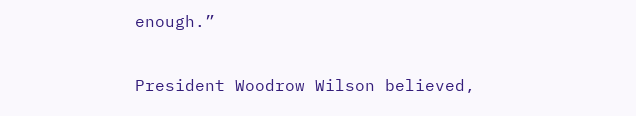enough.”

President Woodrow Wilson believed,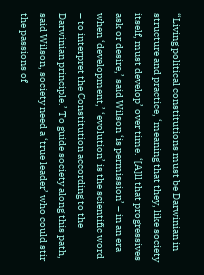“Living political constitutions must be Darwinian in structure and practice, ‘meaning that they, like society itself, must develop’ over time. ‘[A]ll that progressives ask or desire,’ said Wilson ‘is permission’ – in an era when ‘development,’ ‘evolution’ is the scientific word – to interpret the Constitution according to the Darwinian principle.’ To guide society along this path, said Wilson, society need a ‘true leader’ who could stir the passions of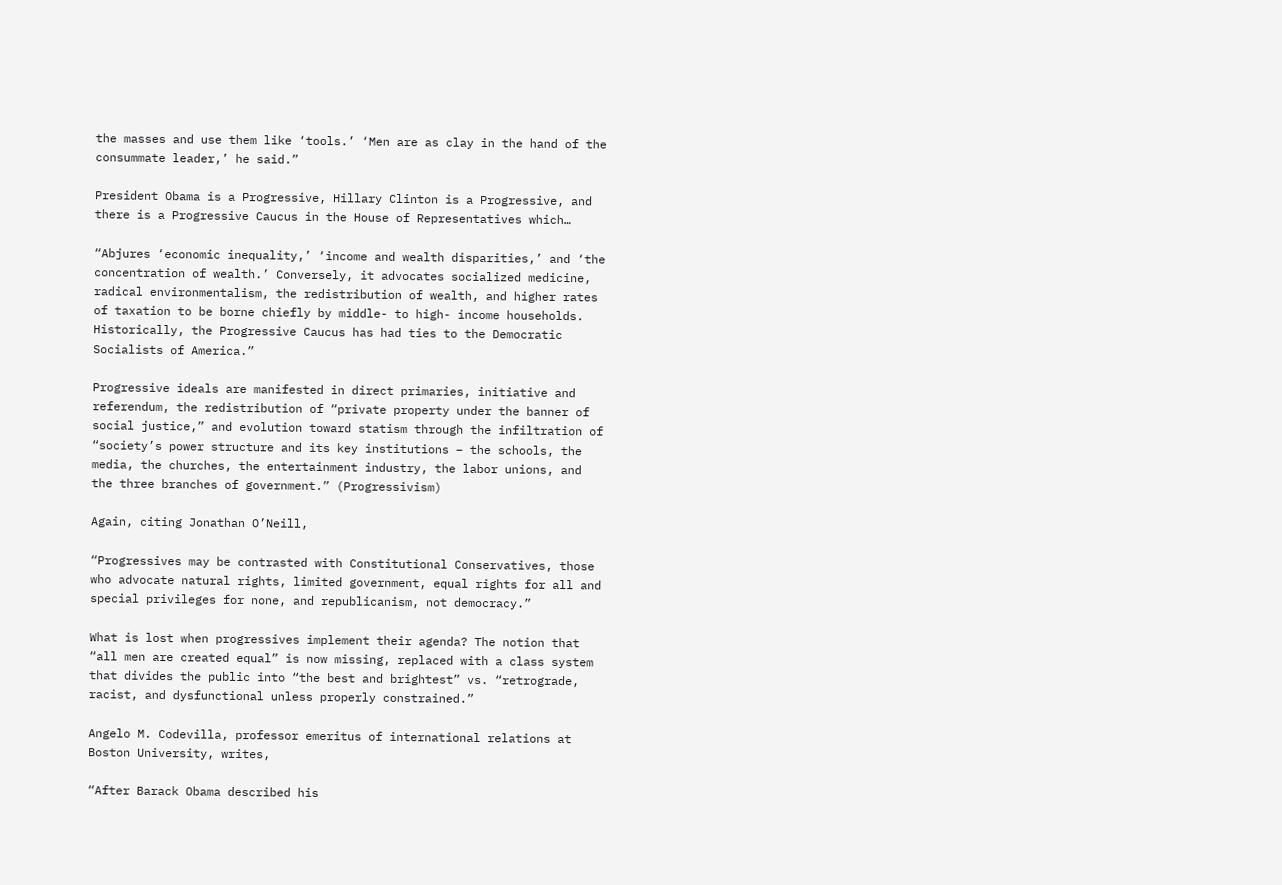the masses and use them like ‘tools.’ ‘Men are as clay in the hand of the consummate leader,’ he said.”

President Obama is a Progressive, Hillary Clinton is a Progressive, and there is a Progressive Caucus in the House of Representatives which…

“Abjures ‘economic inequality,’ ‘income and wealth disparities,’ and ‘the concentration of wealth.’ Conversely, it advocates socialized medicine, radical environmentalism, the redistribution of wealth, and higher rates of taxation to be borne chiefly by middle- to high- income households. Historically, the Progressive Caucus has had ties to the Democratic Socialists of America.”

Progressive ideals are manifested in direct primaries, initiative and referendum, the redistribution of “private property under the banner of social justice,” and evolution toward statism through the infiltration of “society’s power structure and its key institutions – the schools, the media, the churches, the entertainment industry, the labor unions, and the three branches of government.” (Progressivism)

Again, citing Jonathan O’Neill,

“Progressives may be contrasted with Constitutional Conservatives, those who advocate natural rights, limited government, equal rights for all and special privileges for none, and republicanism, not democracy.”

What is lost when progressives implement their agenda? The notion that “all men are created equal” is now missing, replaced with a class system that divides the public into “the best and brightest” vs. “retrograde, racist, and dysfunctional unless properly constrained.”

Angelo M. Codevilla, professor emeritus of international relations at Boston University, writes,

“After Barack Obama described his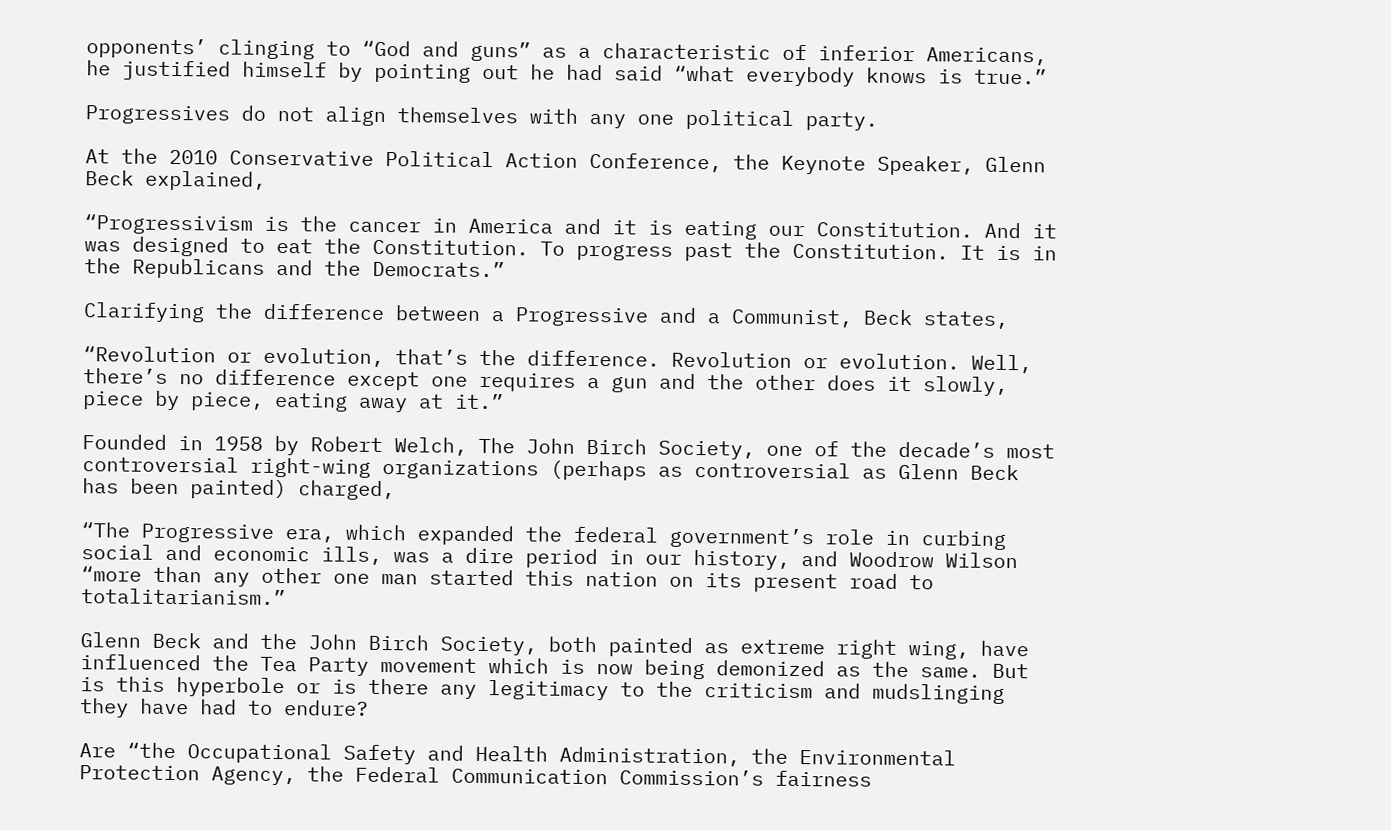opponents’ clinging to “God and guns” as a characteristic of inferior Americans, he justified himself by pointing out he had said “what everybody knows is true.”

Progressives do not align themselves with any one political party.

At the 2010 Conservative Political Action Conference, the Keynote Speaker, Glenn Beck explained,

“Progressivism is the cancer in America and it is eating our Constitution. And it was designed to eat the Constitution. To progress past the Constitution. It is in the Republicans and the Democrats.”

Clarifying the difference between a Progressive and a Communist, Beck states,

“Revolution or evolution, that’s the difference. Revolution or evolution. Well, there’s no difference except one requires a gun and the other does it slowly, piece by piece, eating away at it.”

Founded in 1958 by Robert Welch, The John Birch Society, one of the decade’s most controversial right-wing organizations (perhaps as controversial as Glenn Beck has been painted) charged,

“The Progressive era, which expanded the federal government’s role in curbing social and economic ills, was a dire period in our history, and Woodrow Wilson “more than any other one man started this nation on its present road to totalitarianism.”

Glenn Beck and the John Birch Society, both painted as extreme right wing, have influenced the Tea Party movement which is now being demonized as the same. But is this hyperbole or is there any legitimacy to the criticism and mudslinging they have had to endure?

Are “the Occupational Safety and Health Administration, the Environmental Protection Agency, the Federal Communication Commission’s fairness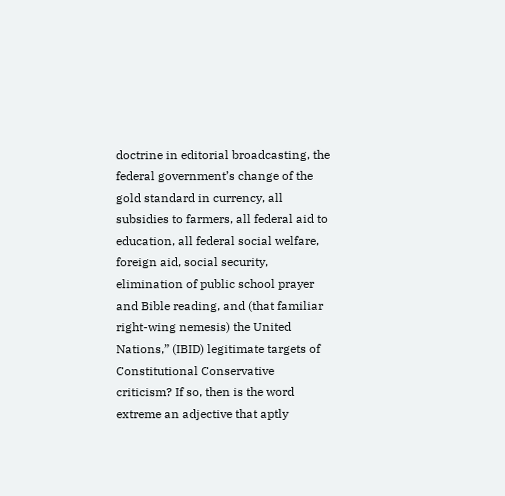doctrine in editorial broadcasting, the federal government’s change of the gold standard in currency, all subsidies to farmers, all federal aid to education, all federal social welfare, foreign aid, social security, elimination of public school prayer and Bible reading, and (that familiar right-wing nemesis) the United Nations,” (IBID) legitimate targets of Constitutional Conservative criticism? If so, then is the word extreme an adjective that aptly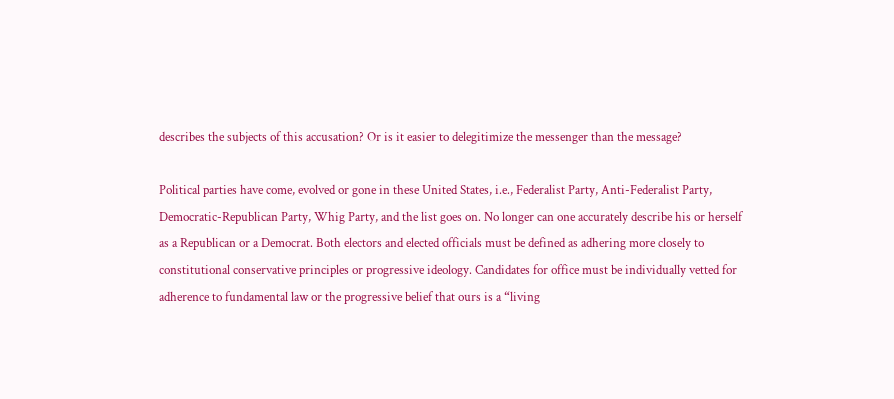describes the subjects of this accusation? Or is it easier to delegitimize the messenger than the message?

Political parties have come, evolved or gone in these United States, i.e., Federalist Party, Anti-Federalist Party, Democratic-Republican Party, Whig Party, and the list goes on. No longer can one accurately describe his or herself as a Republican or a Democrat. Both electors and elected officials must be defined as adhering more closely to constitutional conservative principles or progressive ideology. Candidates for office must be individually vetted for adherence to fundamental law or the progressive belief that ours is a “living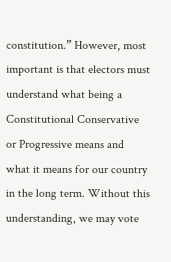constitution.” However, most important is that electors must understand what being a Constitutional Conservative or Progressive means and what it means for our country in the long term. Without this understanding, we may vote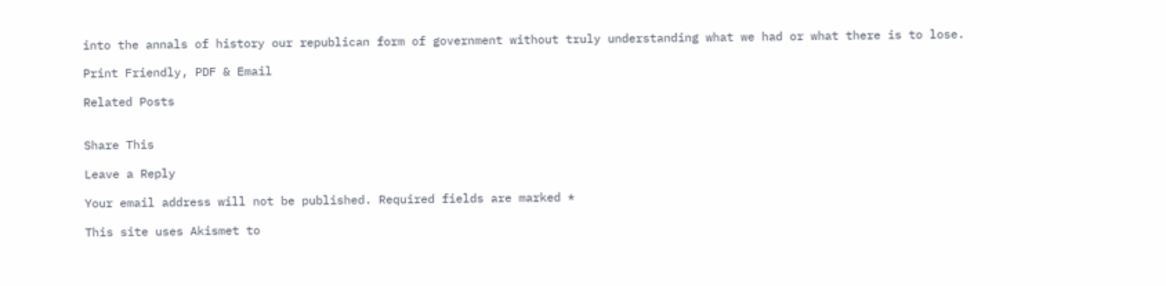into the annals of history our republican form of government without truly understanding what we had or what there is to lose.

Print Friendly, PDF & Email

Related Posts


Share This

Leave a Reply

Your email address will not be published. Required fields are marked *

This site uses Akismet to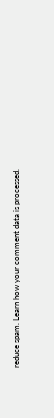reduce spam. Learn how your comment data is processed.